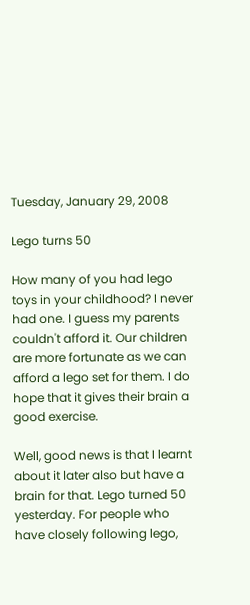Tuesday, January 29, 2008

Lego turns 50

How many of you had lego toys in your childhood? I never had one. I guess my parents couldn't afford it. Our children are more fortunate as we can afford a lego set for them. I do hope that it gives their brain a good exercise.

Well, good news is that I learnt about it later also but have a brain for that. Lego turned 50 yesterday. For people who have closely following lego,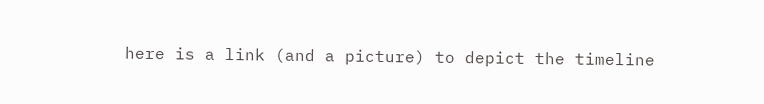here is a link (and a picture) to depict the timeline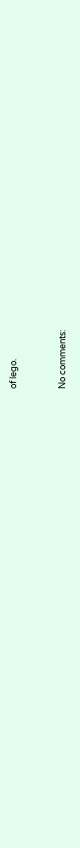of lego.


No comments: